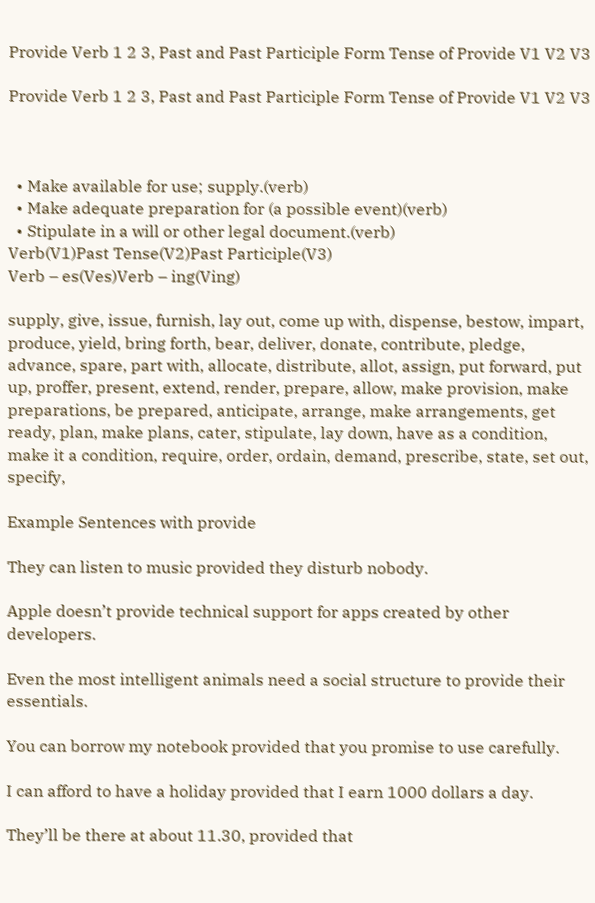Provide Verb 1 2 3, Past and Past Participle Form Tense of Provide V1 V2 V3

Provide Verb 1 2 3, Past and Past Participle Form Tense of Provide V1 V2 V3



  • Make available for use; supply.(verb)
  • Make adequate preparation for (a possible event)(verb)
  • Stipulate in a will or other legal document.(verb)
Verb(V1)Past Tense(V2)Past Participle(V3)
Verb – es(Ves)Verb – ing(Ving)

supply, give, issue, furnish, lay out, come up with, dispense, bestow, impart, produce, yield, bring forth, bear, deliver, donate, contribute, pledge, advance, spare, part with, allocate, distribute, allot, assign, put forward, put up, proffer, present, extend, render, prepare, allow, make provision, make preparations, be prepared, anticipate, arrange, make arrangements, get ready, plan, make plans, cater, stipulate, lay down, have as a condition, make it a condition, require, order, ordain, demand, prescribe, state, set out, specify,

Example Sentences with provide

They can listen to music provided they disturb nobody.

Apple doesn’t provide technical support for apps created by other developers.

Even the most intelligent animals need a social structure to provide their essentials.

You can borrow my notebook provided that you promise to use carefully.

I can afford to have a holiday provided that I earn 1000 dollars a day.

They’ll be there at about 11.30, provided that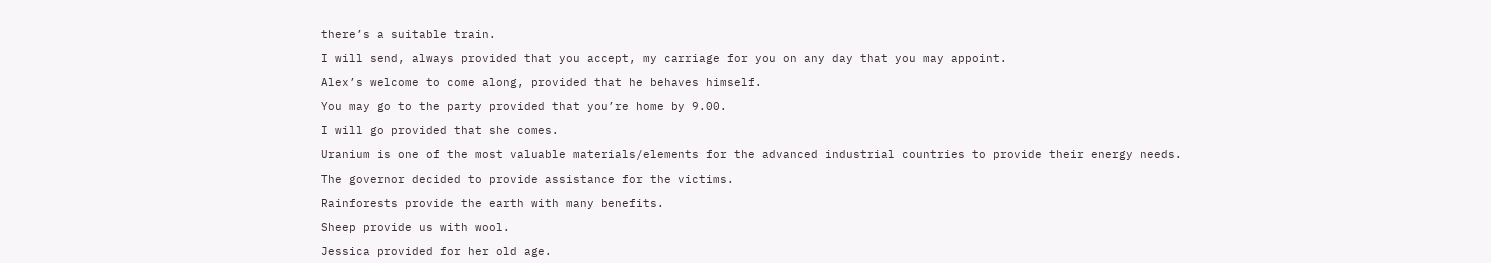there’s a suitable train.

I will send, always provided that you accept, my carriage for you on any day that you may appoint.

Alex’s welcome to come along, provided that he behaves himself.

You may go to the party provided that you’re home by 9.00.

I will go provided that she comes.

Uranium is one of the most valuable materials/elements for the advanced industrial countries to provide their energy needs.

The governor decided to provide assistance for the victims.

Rainforests provide the earth with many benefits.

Sheep provide us with wool.

Jessica provided for her old age.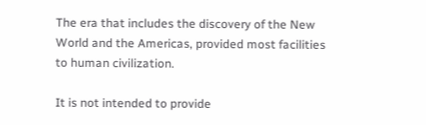The era that includes the discovery of the New World and the Americas, provided most facilities to human civilization.

It is not intended to provide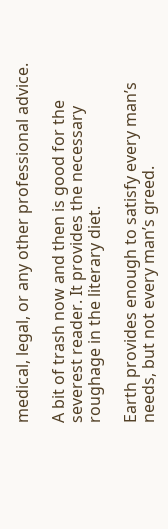medical, legal, or any other professional advice.

A bit of trash now and then is good for the severest reader. It provides the necessary roughage in the literary diet.

Earth provides enough to satisfy every man’s needs, but not every man’s greed.